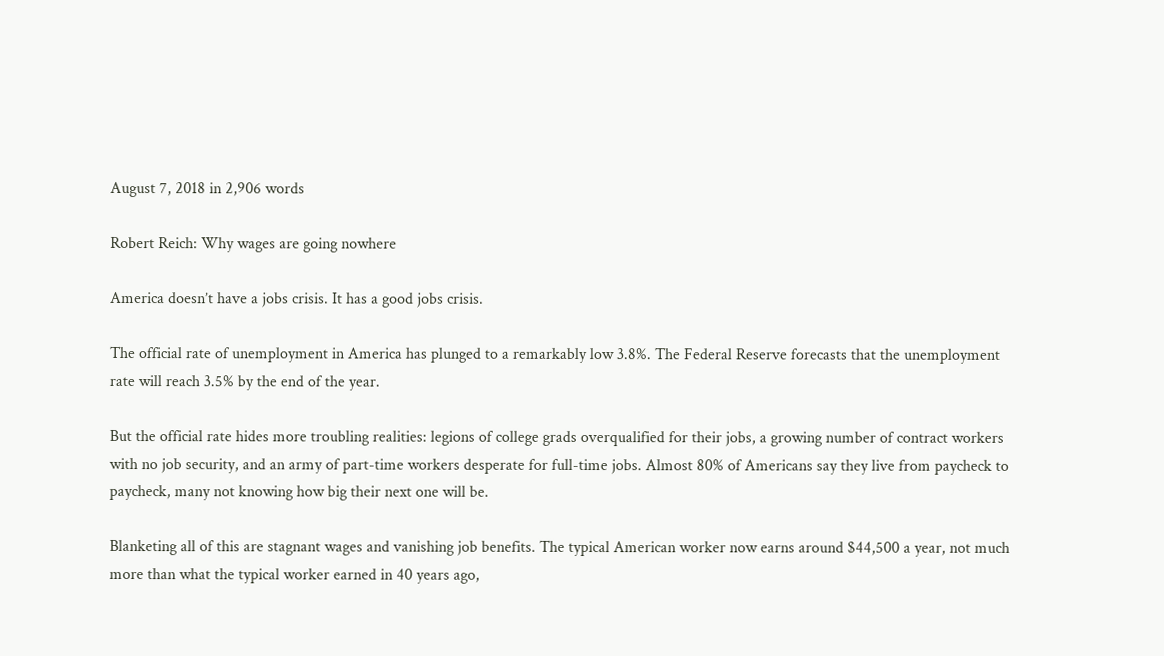August 7, 2018 in 2,906 words

Robert Reich: Why wages are going nowhere

America doesn’t have a jobs crisis. It has a good jobs crisis.

The official rate of unemployment in America has plunged to a remarkably low 3.8%. The Federal Reserve forecasts that the unemployment rate will reach 3.5% by the end of the year.

But the official rate hides more troubling realities: legions of college grads overqualified for their jobs, a growing number of contract workers with no job security, and an army of part-time workers desperate for full-time jobs. Almost 80% of Americans say they live from paycheck to paycheck, many not knowing how big their next one will be.

Blanketing all of this are stagnant wages and vanishing job benefits. The typical American worker now earns around $44,500 a year, not much more than what the typical worker earned in 40 years ago,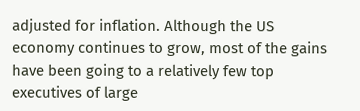adjusted for inflation. Although the US economy continues to grow, most of the gains have been going to a relatively few top executives of large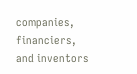companies, financiers, and inventors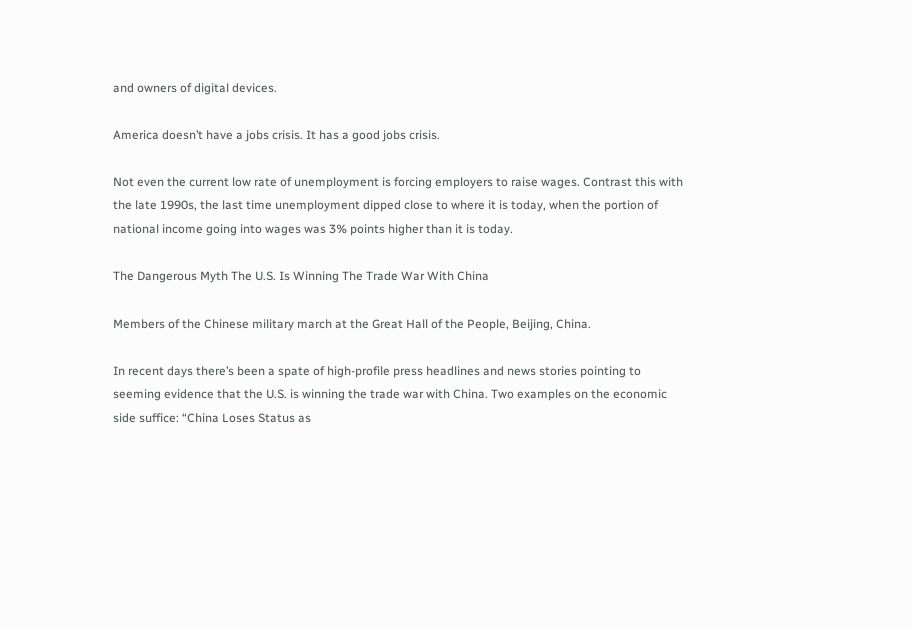and owners of digital devices.

America doesn’t have a jobs crisis. It has a good jobs crisis.

Not even the current low rate of unemployment is forcing employers to raise wages. Contrast this with the late 1990s, the last time unemployment dipped close to where it is today, when the portion of national income going into wages was 3% points higher than it is today.

The Dangerous Myth The U.S. Is Winning The Trade War With China

Members of the Chinese military march at the Great Hall of the People, Beijing, China.

In recent days there’s been a spate of high-profile press headlines and news stories pointing to seeming evidence that the U.S. is winning the trade war with China. Two examples on the economic side suffice: “China Loses Status as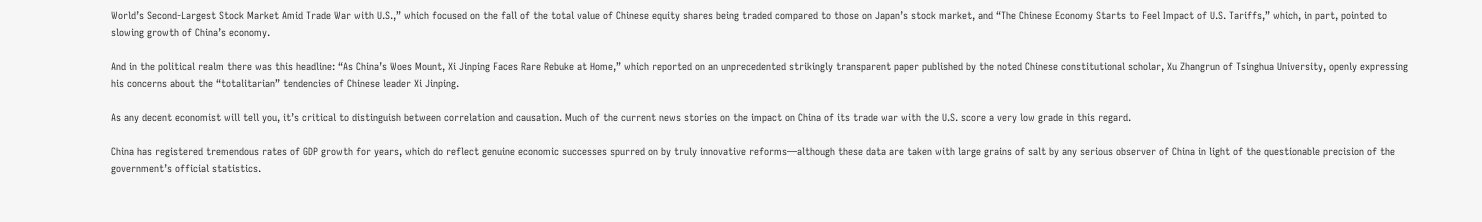World’s Second-Largest Stock Market Amid Trade War with U.S.,” which focused on the fall of the total value of Chinese equity shares being traded compared to those on Japan’s stock market, and “The Chinese Economy Starts to Feel Impact of U.S. Tariffs,” which, in part, pointed to slowing growth of China’s economy.

And in the political realm there was this headline: “As China’s Woes Mount, Xi Jinping Faces Rare Rebuke at Home,” which reported on an unprecedented strikingly transparent paper published by the noted Chinese constitutional scholar, Xu Zhangrun of Tsinghua University, openly expressing his concerns about the “totalitarian” tendencies of Chinese leader Xi Jinping.

As any decent economist will tell you, it’s critical to distinguish between correlation and causation. Much of the current news stories on the impact on China of its trade war with the U.S. score a very low grade in this regard.

China has registered tremendous rates of GDP growth for years, which do reflect genuine economic successes spurred on by truly innovative reforms—although these data are taken with large grains of salt by any serious observer of China in light of the questionable precision of the government’s official statistics.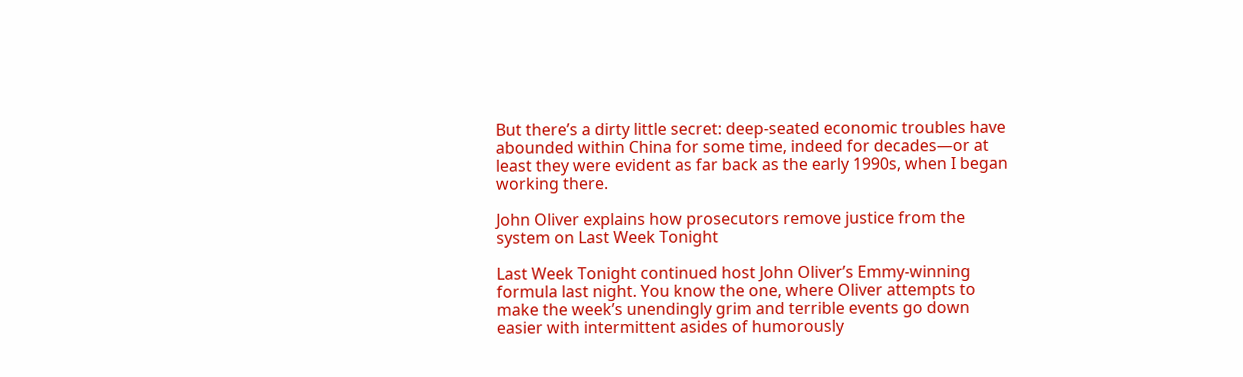But there’s a dirty little secret: deep-seated economic troubles have abounded within China for some time, indeed for decades—or at least they were evident as far back as the early 1990s, when I began working there.

John Oliver explains how prosecutors remove justice from the system on Last Week Tonight

Last Week Tonight continued host John Oliver’s Emmy-winning formula last night. You know the one, where Oliver attempts to make the week’s unendingly grim and terrible events go down easier with intermittent asides of humorously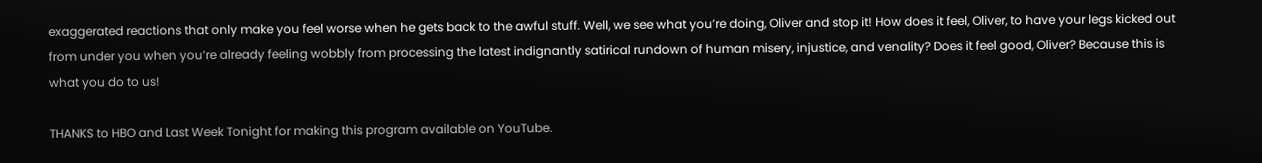exaggerated reactions that only make you feel worse when he gets back to the awful stuff. Well, we see what you’re doing, Oliver and stop it! How does it feel, Oliver, to have your legs kicked out from under you when you’re already feeling wobbly from processing the latest indignantly satirical rundown of human misery, injustice, and venality? Does it feel good, Oliver? Because this is what you do to us!

THANKS to HBO and Last Week Tonight for making this program available on YouTube.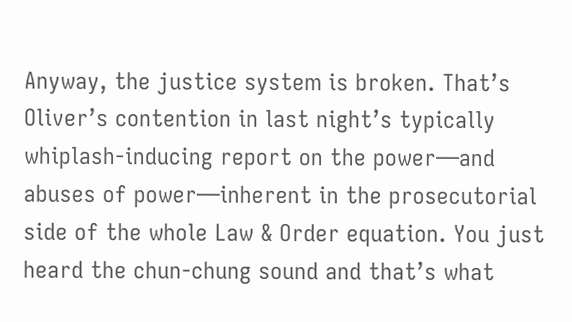Anyway, the justice system is broken. That’s Oliver’s contention in last night’s typically whiplash-inducing report on the power—and abuses of power—inherent in the prosecutorial side of the whole Law & Order equation. You just heard the chun-chung sound and that’s what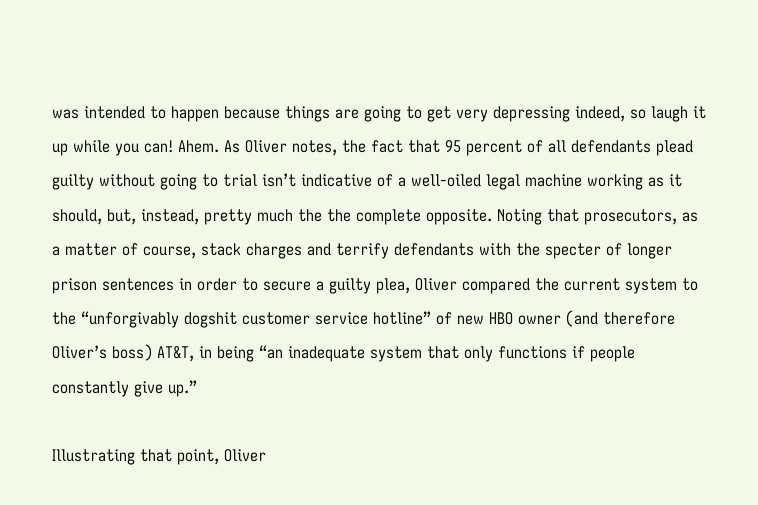was intended to happen because things are going to get very depressing indeed, so laugh it up while you can! Ahem. As Oliver notes, the fact that 95 percent of all defendants plead guilty without going to trial isn’t indicative of a well-oiled legal machine working as it should, but, instead, pretty much the the complete opposite. Noting that prosecutors, as a matter of course, stack charges and terrify defendants with the specter of longer prison sentences in order to secure a guilty plea, Oliver compared the current system to the “unforgivably dogshit customer service hotline” of new HBO owner (and therefore Oliver’s boss) AT&T, in being “an inadequate system that only functions if people constantly give up.”

Illustrating that point, Oliver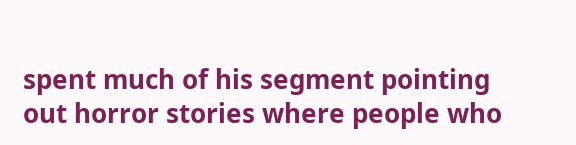spent much of his segment pointing out horror stories where people who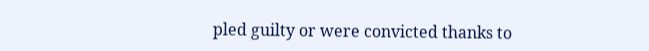pled guilty or were convicted thanks to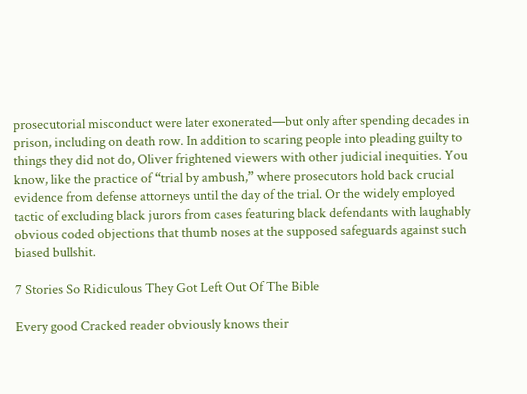prosecutorial misconduct were later exonerated—but only after spending decades in prison, including on death row. In addition to scaring people into pleading guilty to things they did not do, Oliver frightened viewers with other judicial inequities. You know, like the practice of “trial by ambush,” where prosecutors hold back crucial evidence from defense attorneys until the day of the trial. Or the widely employed tactic of excluding black jurors from cases featuring black defendants with laughably obvious coded objections that thumb noses at the supposed safeguards against such biased bullshit.

7 Stories So Ridiculous They Got Left Out Of The Bible

Every good Cracked reader obviously knows their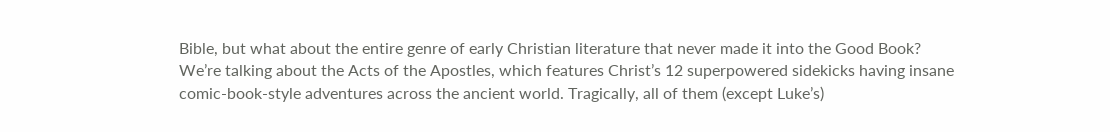Bible, but what about the entire genre of early Christian literature that never made it into the Good Book? We’re talking about the Acts of the Apostles, which features Christ’s 12 superpowered sidekicks having insane comic-book-style adventures across the ancient world. Tragically, all of them (except Luke’s)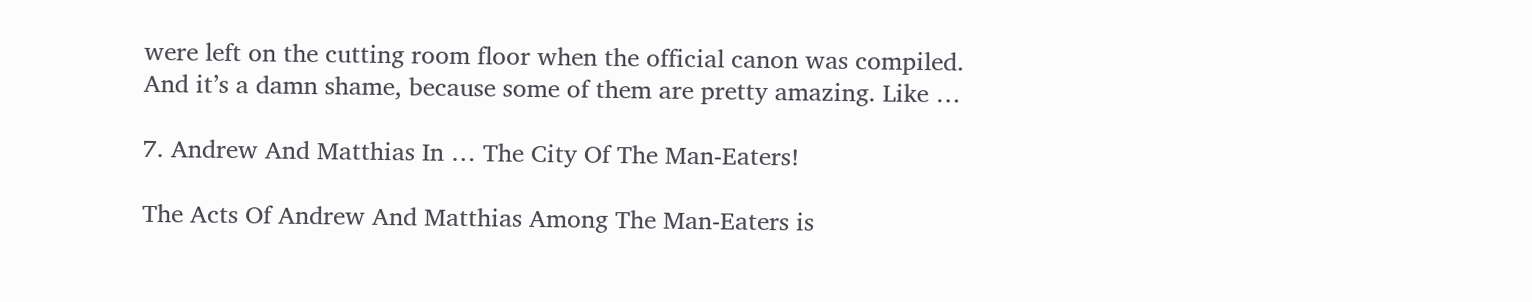were left on the cutting room floor when the official canon was compiled. And it’s a damn shame, because some of them are pretty amazing. Like …

7. Andrew And Matthias In … The City Of The Man-Eaters!

The Acts Of Andrew And Matthias Among The Man-Eaters is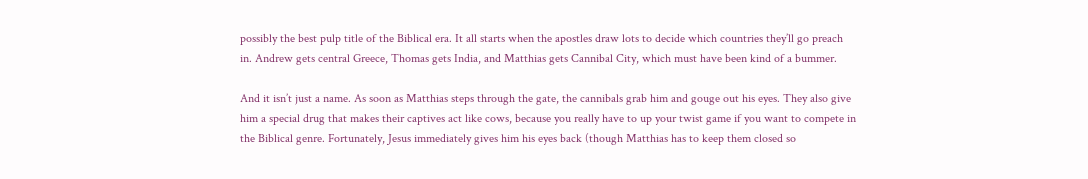possibly the best pulp title of the Biblical era. It all starts when the apostles draw lots to decide which countries they’ll go preach in. Andrew gets central Greece, Thomas gets India, and Matthias gets Cannibal City, which must have been kind of a bummer.

And it isn’t just a name. As soon as Matthias steps through the gate, the cannibals grab him and gouge out his eyes. They also give him a special drug that makes their captives act like cows, because you really have to up your twist game if you want to compete in the Biblical genre. Fortunately, Jesus immediately gives him his eyes back (though Matthias has to keep them closed so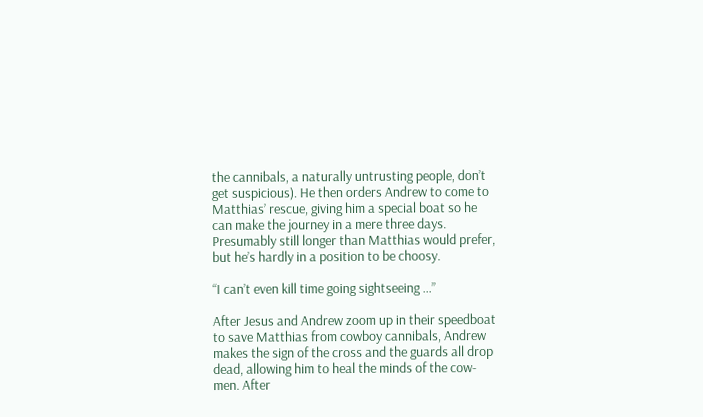the cannibals, a naturally untrusting people, don’t get suspicious). He then orders Andrew to come to Matthias’ rescue, giving him a special boat so he can make the journey in a mere three days. Presumably still longer than Matthias would prefer, but he’s hardly in a position to be choosy.

“I can’t even kill time going sightseeing …”

After Jesus and Andrew zoom up in their speedboat to save Matthias from cowboy cannibals, Andrew makes the sign of the cross and the guards all drop dead, allowing him to heal the minds of the cow-men. After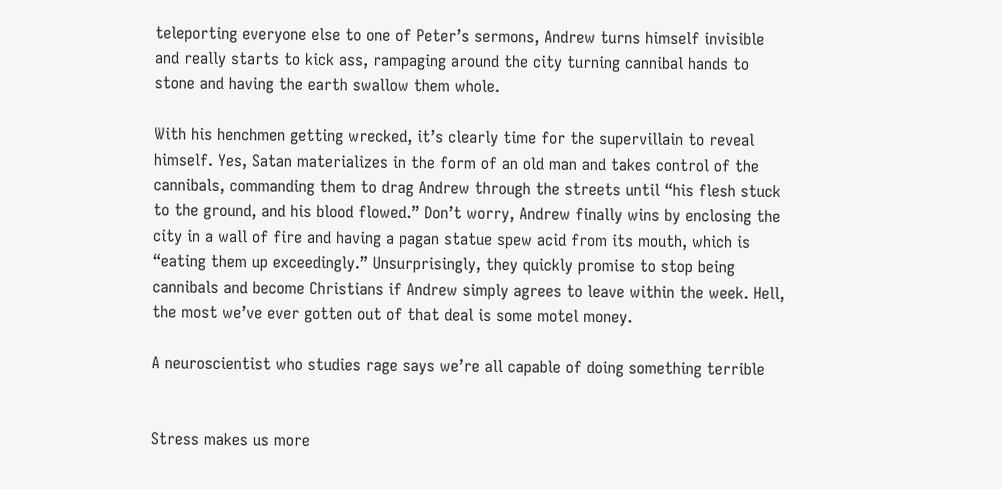teleporting everyone else to one of Peter’s sermons, Andrew turns himself invisible and really starts to kick ass, rampaging around the city turning cannibal hands to stone and having the earth swallow them whole.

With his henchmen getting wrecked, it’s clearly time for the supervillain to reveal himself. Yes, Satan materializes in the form of an old man and takes control of the cannibals, commanding them to drag Andrew through the streets until “his flesh stuck to the ground, and his blood flowed.” Don’t worry, Andrew finally wins by enclosing the city in a wall of fire and having a pagan statue spew acid from its mouth, which is “eating them up exceedingly.” Unsurprisingly, they quickly promise to stop being cannibals and become Christians if Andrew simply agrees to leave within the week. Hell, the most we’ve ever gotten out of that deal is some motel money.

A neuroscientist who studies rage says we’re all capable of doing something terrible


Stress makes us more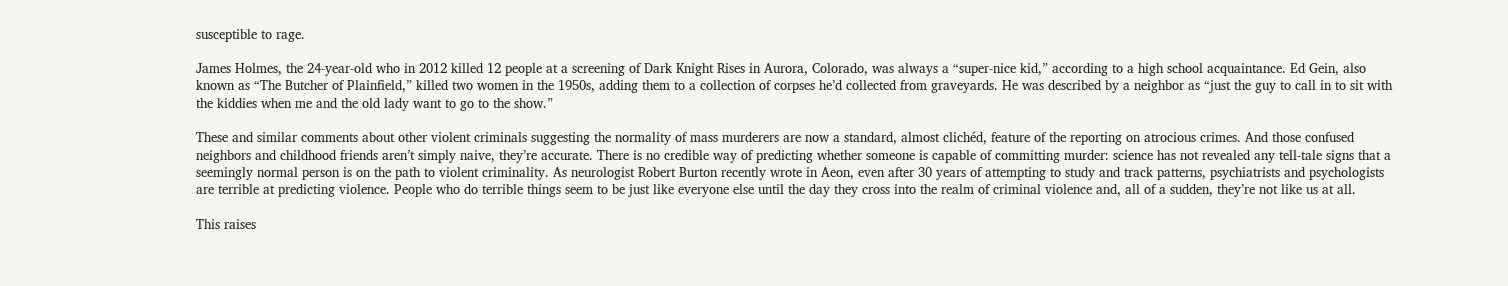susceptible to rage.

James Holmes, the 24-year-old who in 2012 killed 12 people at a screening of Dark Knight Rises in Aurora, Colorado, was always a “super-nice kid,” according to a high school acquaintance. Ed Gein, also known as “The Butcher of Plainfield,” killed two women in the 1950s, adding them to a collection of corpses he’d collected from graveyards. He was described by a neighbor as “just the guy to call in to sit with the kiddies when me and the old lady want to go to the show.”

These and similar comments about other violent criminals suggesting the normality of mass murderers are now a standard, almost clichéd, feature of the reporting on atrocious crimes. And those confused neighbors and childhood friends aren’t simply naive, they’re accurate. There is no credible way of predicting whether someone is capable of committing murder: science has not revealed any tell-tale signs that a seemingly normal person is on the path to violent criminality. As neurologist Robert Burton recently wrote in Aeon, even after 30 years of attempting to study and track patterns, psychiatrists and psychologists are terrible at predicting violence. People who do terrible things seem to be just like everyone else until the day they cross into the realm of criminal violence and, all of a sudden, they’re not like us at all.

This raises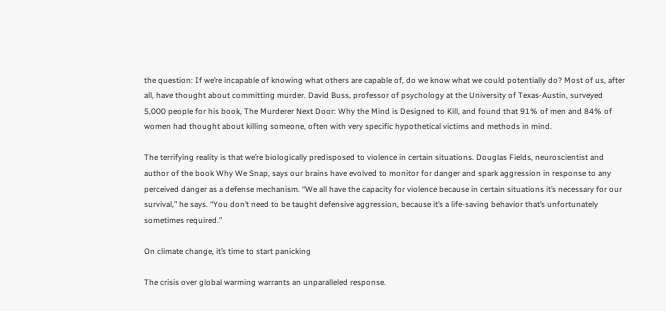the question: If we’re incapable of knowing what others are capable of, do we know what we could potentially do? Most of us, after all, have thought about committing murder. David Buss, professor of psychology at the University of Texas-Austin, surveyed 5,000 people for his book, The Murderer Next Door: Why the Mind is Designed to Kill, and found that 91% of men and 84% of women had thought about killing someone, often with very specific hypothetical victims and methods in mind.

The terrifying reality is that we’re biologically predisposed to violence in certain situations. Douglas Fields, neuroscientist and author of the book Why We Snap, says our brains have evolved to monitor for danger and spark aggression in response to any perceived danger as a defense mechanism. “We all have the capacity for violence because in certain situations it’s necessary for our survival,” he says. “You don’t need to be taught defensive aggression, because it’s a life-saving behavior that’s unfortunately sometimes required.”

On climate change, it’s time to start panicking

The crisis over global warming warrants an unparalleled response.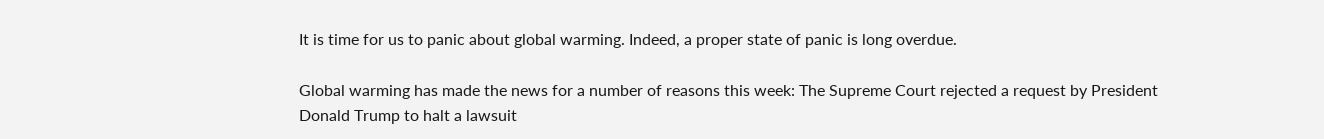It is time for us to panic about global warming. Indeed, a proper state of panic is long overdue.

Global warming has made the news for a number of reasons this week: The Supreme Court rejected a request by President Donald Trump to halt a lawsuit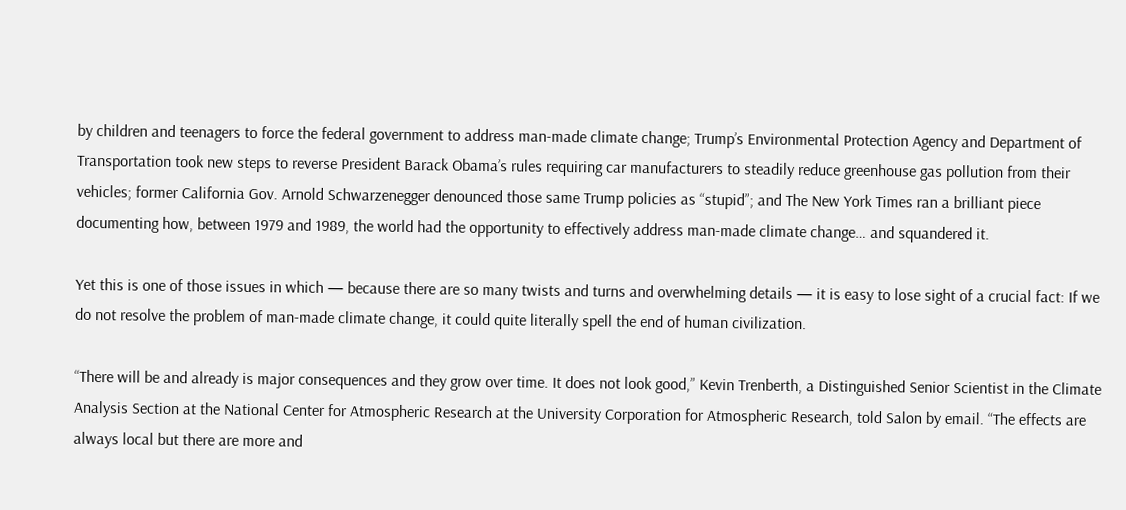by children and teenagers to force the federal government to address man-made climate change; Trump’s Environmental Protection Agency and Department of Transportation took new steps to reverse President Barack Obama’s rules requiring car manufacturers to steadily reduce greenhouse gas pollution from their vehicles; former California Gov. Arnold Schwarzenegger denounced those same Trump policies as “stupid”; and The New York Times ran a brilliant piece documenting how, between 1979 and 1989, the world had the opportunity to effectively address man-made climate change… and squandered it.

Yet this is one of those issues in which — because there are so many twists and turns and overwhelming details — it is easy to lose sight of a crucial fact: If we do not resolve the problem of man-made climate change, it could quite literally spell the end of human civilization.

“There will be and already is major consequences and they grow over time. It does not look good,” Kevin Trenberth, a Distinguished Senior Scientist in the Climate Analysis Section at the National Center for Atmospheric Research at the University Corporation for Atmospheric Research, told Salon by email. “The effects are always local but there are more and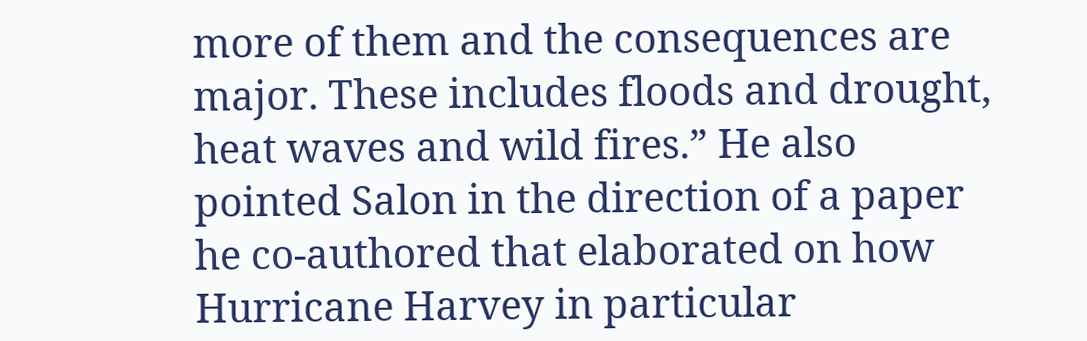more of them and the consequences are major. These includes floods and drought, heat waves and wild fires.” He also pointed Salon in the direction of a paper he co-authored that elaborated on how Hurricane Harvey in particular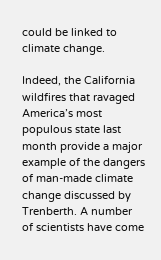could be linked to climate change.

Indeed, the California wildfires that ravaged America’s most populous state last month provide a major example of the dangers of man-made climate change discussed by Trenberth. A number of scientists have come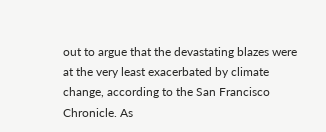out to argue that the devastating blazes were at the very least exacerbated by climate change, according to the San Francisco Chronicle. As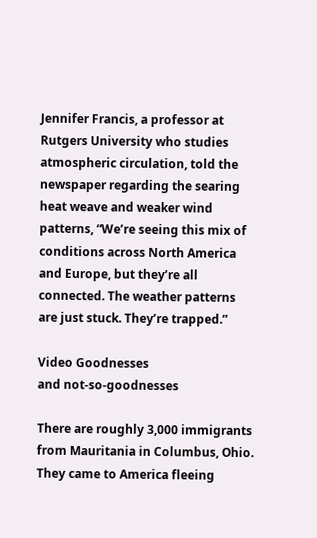Jennifer Francis, a professor at Rutgers University who studies atmospheric circulation, told the newspaper regarding the searing heat weave and weaker wind patterns, “We’re seeing this mix of conditions across North America and Europe, but they’re all connected. The weather patterns are just stuck. They’re trapped.”

Video Goodnesses
and not-so-goodnesses

There are roughly 3,000 immigrants from Mauritania in Columbus, Ohio. They came to America fleeing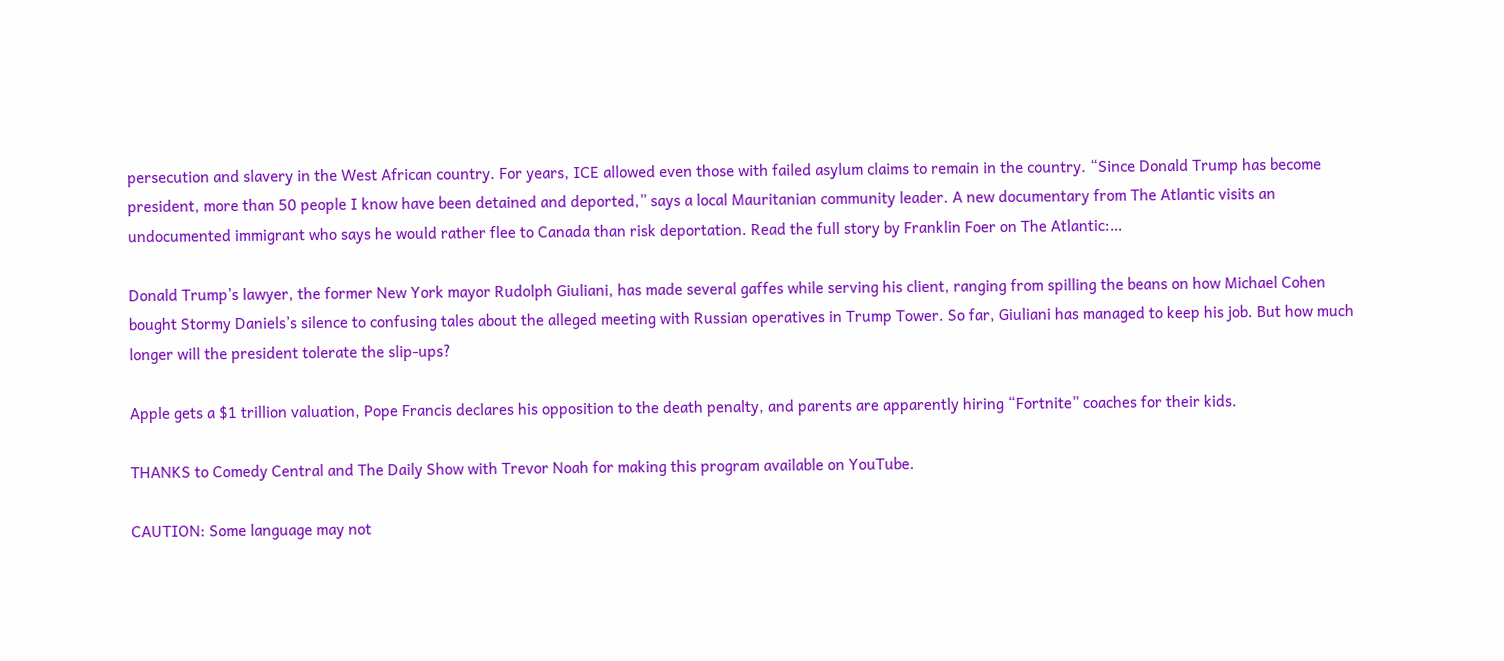persecution and slavery in the West African country. For years, ICE allowed even those with failed asylum claims to remain in the country. “Since Donald Trump has become president, more than 50 people I know have been detained and deported,” says a local Mauritanian community leader. A new documentary from The Atlantic visits an undocumented immigrant who says he would rather flee to Canada than risk deportation. Read the full story by Franklin Foer on The Atlantic:…

Donald Trump’s lawyer, the former New York mayor Rudolph Giuliani, has made several gaffes while serving his client, ranging from spilling the beans on how Michael Cohen bought Stormy Daniels’s silence to confusing tales about the alleged meeting with Russian operatives in Trump Tower. So far, Giuliani has managed to keep his job. But how much longer will the president tolerate the slip-ups?

Apple gets a $1 trillion valuation, Pope Francis declares his opposition to the death penalty, and parents are apparently hiring “Fortnite” coaches for their kids.

THANKS to Comedy Central and The Daily Show with Trevor Noah for making this program available on YouTube.

CAUTION: Some language may not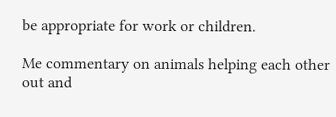be appropriate for work or children.

Me commentary on animals helping each other out and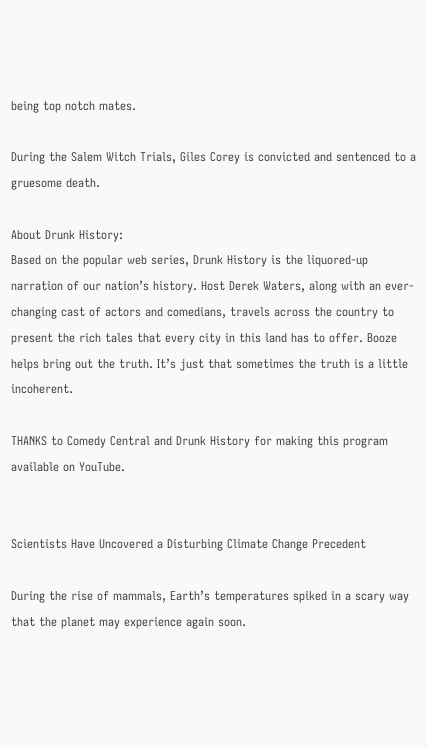being top notch mates.

During the Salem Witch Trials, Giles Corey is convicted and sentenced to a gruesome death.

About Drunk History:
Based on the popular web series, Drunk History is the liquored-up narration of our nation’s history. Host Derek Waters, along with an ever-changing cast of actors and comedians, travels across the country to present the rich tales that every city in this land has to offer. Booze helps bring out the truth. It’s just that sometimes the truth is a little incoherent.

THANKS to Comedy Central and Drunk History for making this program available on YouTube.


Scientists Have Uncovered a Disturbing Climate Change Precedent

During the rise of mammals, Earth’s temperatures spiked in a scary way that the planet may experience again soon.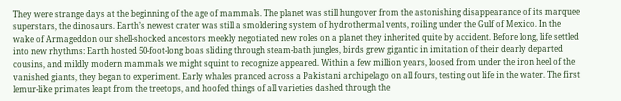They were strange days at the beginning of the age of mammals. The planet was still hungover from the astonishing disappearance of its marquee superstars, the dinosaurs. Earth’s newest crater was still a smoldering system of hydrothermal vents, roiling under the Gulf of Mexico. In the wake of Armageddon our shell-shocked ancestors meekly negotiated new roles on a planet they inherited quite by accident. Before long, life settled into new rhythms: Earth hosted 50-foot-long boas sliding through steam-bath jungles, birds grew gigantic in imitation of their dearly departed cousins, and mildly modern mammals we might squint to recognize appeared. Within a few million years, loosed from under the iron heel of the vanished giants, they began to experiment. Early whales pranced across a Pakistani archipelago on all fours, testing out life in the water. The first lemur-like primates leapt from the treetops, and hoofed things of all varieties dashed through the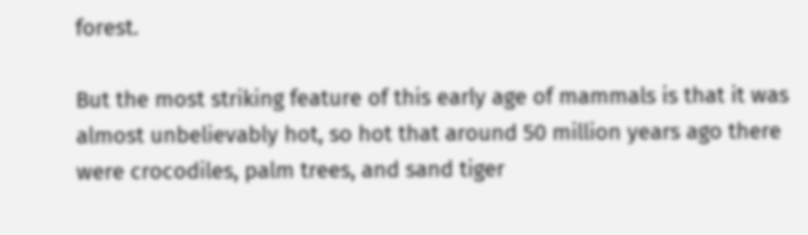forest.

But the most striking feature of this early age of mammals is that it was almost unbelievably hot, so hot that around 50 million years ago there were crocodiles, palm trees, and sand tiger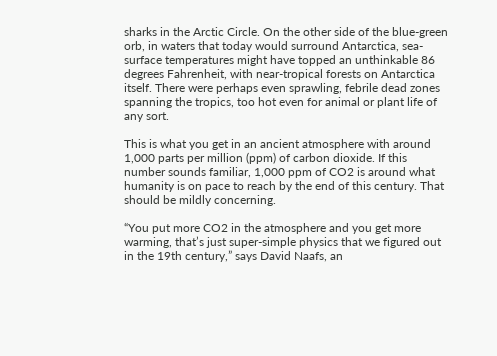sharks in the Arctic Circle. On the other side of the blue-green orb, in waters that today would surround Antarctica, sea-surface temperatures might have topped an unthinkable 86 degrees Fahrenheit, with near-tropical forests on Antarctica itself. There were perhaps even sprawling, febrile dead zones spanning the tropics, too hot even for animal or plant life of any sort.

This is what you get in an ancient atmosphere with around 1,000 parts per million (ppm) of carbon dioxide. If this number sounds familiar, 1,000 ppm of CO2 is around what humanity is on pace to reach by the end of this century. That should be mildly concerning.

“You put more CO2 in the atmosphere and you get more warming, that’s just super-simple physics that we figured out in the 19th century,” says David Naafs, an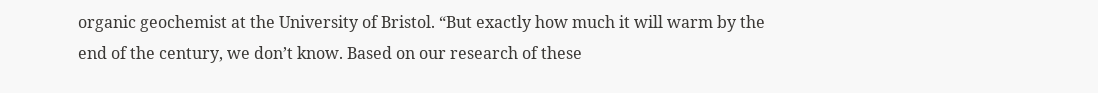organic geochemist at the University of Bristol. “But exactly how much it will warm by the end of the century, we don’t know. Based on our research of these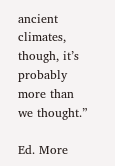ancient climates, though, it’s probably more than we thought.”

Ed. More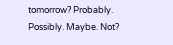tomorrow? Probably. Possibly. Maybe. Not?